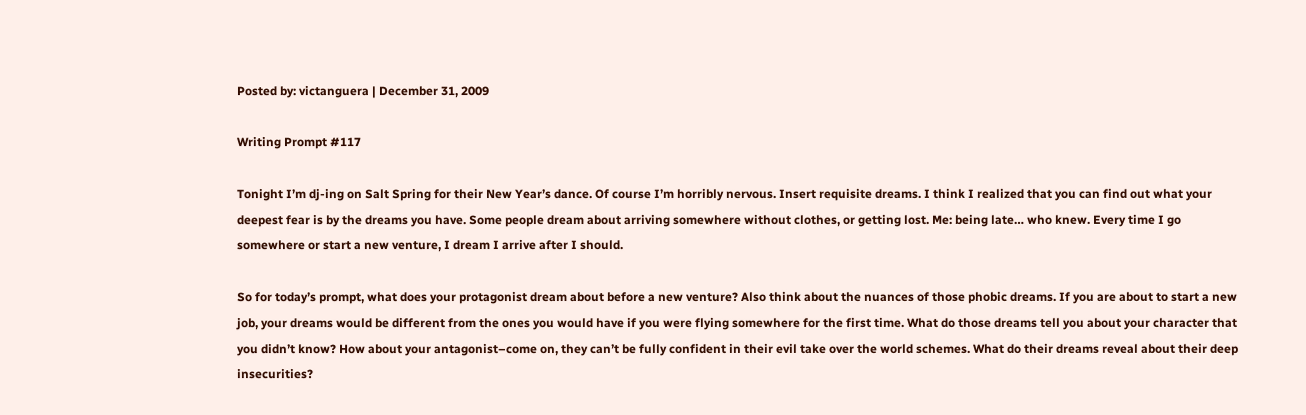Posted by: victanguera | December 31, 2009

Writing Prompt #117

Tonight I’m dj-ing on Salt Spring for their New Year’s dance. Of course I’m horribly nervous. Insert requisite dreams. I think I realized that you can find out what your deepest fear is by the dreams you have. Some people dream about arriving somewhere without clothes, or getting lost. Me: being late… who knew. Every time I go somewhere or start a new venture, I dream I arrive after I should.

So for today’s prompt, what does your protagonist dream about before a new venture? Also think about the nuances of those phobic dreams. If you are about to start a new job, your dreams would be different from the ones you would have if you were flying somewhere for the first time. What do those dreams tell you about your character that you didn’t know? How about your antagonist–come on, they can’t be fully confident in their evil take over the world schemes. What do their dreams reveal about their deep insecurities?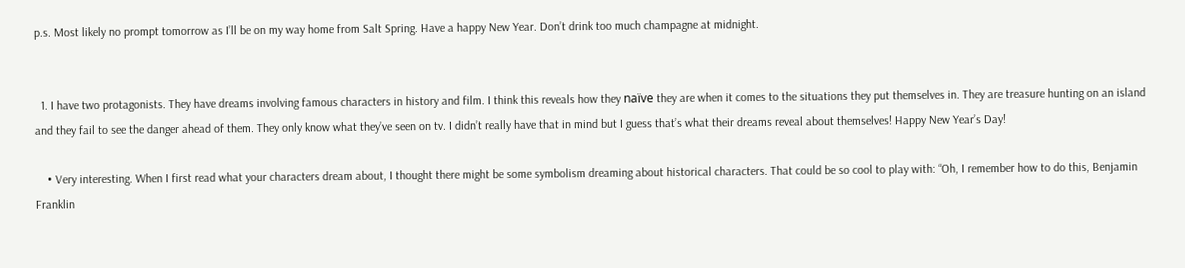p.s. Most likely no prompt tomorrow as I’ll be on my way home from Salt Spring. Have a happy New Year. Don’t drink too much champagne at midnight.


  1. I have two protagonists. They have dreams involving famous characters in history and film. I think this reveals how they naïve they are when it comes to the situations they put themselves in. They are treasure hunting on an island and they fail to see the danger ahead of them. They only know what they’ve seen on tv. I didn’t really have that in mind but I guess that’s what their dreams reveal about themselves! Happy New Year’s Day!

    • Very interesting. When I first read what your characters dream about, I thought there might be some symbolism dreaming about historical characters. That could be so cool to play with: “Oh, I remember how to do this, Benjamin Franklin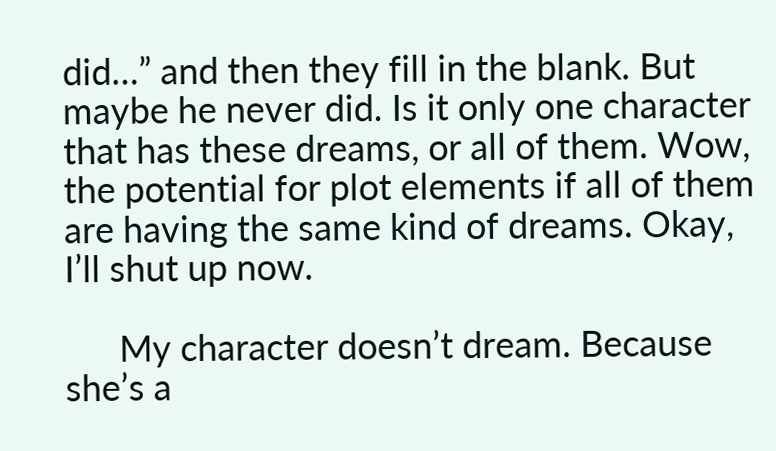did…” and then they fill in the blank. But maybe he never did. Is it only one character that has these dreams, or all of them. Wow, the potential for plot elements if all of them are having the same kind of dreams. Okay, I’ll shut up now.

      My character doesn’t dream. Because she’s a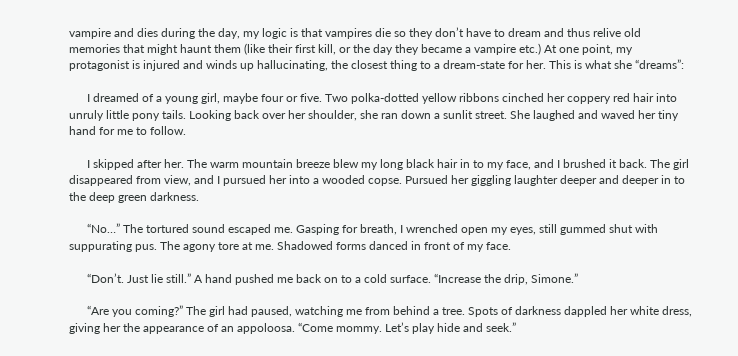vampire and dies during the day, my logic is that vampires die so they don’t have to dream and thus relive old memories that might haunt them (like their first kill, or the day they became a vampire etc.) At one point, my protagonist is injured and winds up hallucinating, the closest thing to a dream-state for her. This is what she “dreams”:

      I dreamed of a young girl, maybe four or five. Two polka-dotted yellow ribbons cinched her coppery red hair into unruly little pony tails. Looking back over her shoulder, she ran down a sunlit street. She laughed and waved her tiny hand for me to follow.

      I skipped after her. The warm mountain breeze blew my long black hair in to my face, and I brushed it back. The girl disappeared from view, and I pursued her into a wooded copse. Pursued her giggling laughter deeper and deeper in to the deep green darkness.

      “No…” The tortured sound escaped me. Gasping for breath, I wrenched open my eyes, still gummed shut with suppurating pus. The agony tore at me. Shadowed forms danced in front of my face.

      “Don’t. Just lie still.” A hand pushed me back on to a cold surface. “Increase the drip, Simone.”

      “Are you coming?” The girl had paused, watching me from behind a tree. Spots of darkness dappled her white dress, giving her the appearance of an appoloosa. “Come mommy. Let’s play hide and seek.”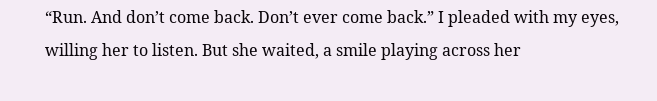“Run. And don’t come back. Don’t ever come back.” I pleaded with my eyes, willing her to listen. But she waited, a smile playing across her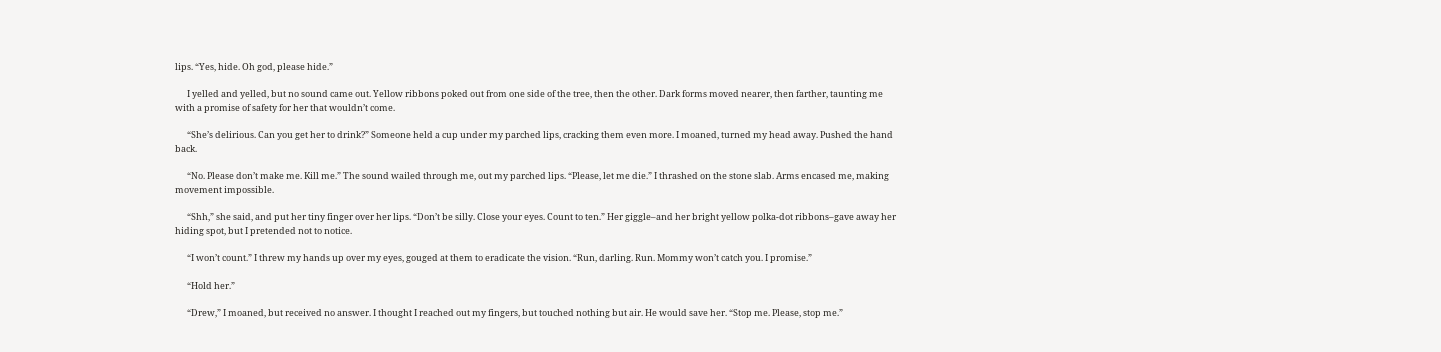lips. “Yes, hide. Oh god, please hide.”

      I yelled and yelled, but no sound came out. Yellow ribbons poked out from one side of the tree, then the other. Dark forms moved nearer, then farther, taunting me with a promise of safety for her that wouldn’t come.

      “She’s delirious. Can you get her to drink?” Someone held a cup under my parched lips, cracking them even more. I moaned, turned my head away. Pushed the hand back.

      “No. Please don’t make me. Kill me.” The sound wailed through me, out my parched lips. “Please, let me die.” I thrashed on the stone slab. Arms encased me, making movement impossible.

      “Shh,” she said, and put her tiny finger over her lips. “Don’t be silly. Close your eyes. Count to ten.” Her giggle–and her bright yellow polka-dot ribbons–gave away her hiding spot, but I pretended not to notice.

      “I won’t count.” I threw my hands up over my eyes, gouged at them to eradicate the vision. “Run, darling. Run. Mommy won’t catch you. I promise.”

      “Hold her.”

      “Drew,” I moaned, but received no answer. I thought I reached out my fingers, but touched nothing but air. He would save her. “Stop me. Please, stop me.”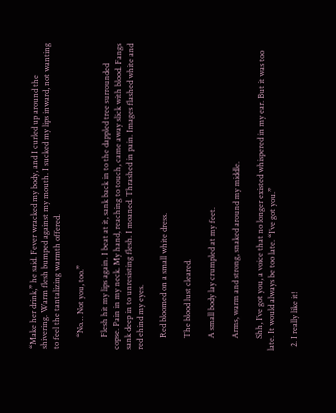“Make her drink,” he said. Fever wracked my body, and I curled up around the shivering. Warm flesh bumped against my mouth. I sucked my lips inward, not wanting to feel the tantalizing warmth offered.

      “No… Not you, too.”

      Flesh hit my lips again. I beat at it, sank back in to the dappled tree surrounded copse. Pain in my neck. My hand, reaching to touch, came away slick with blood. Fangs sank deep in to unresisting flesh. I moaned. Thrashed in pain. Images flashed white and red ehind my eyes.

      Red bloomed on a small white dress.

      The blood lust cleared.

      A small body lay crumpled at my feet.

      Arms, warm and strong, snaked around my middle.

      Shh, I’ve got you, a voice that no longer existed whispered in my ear. But it was too late. It would always be too late. “I’ve got you.”

  2. I really like it!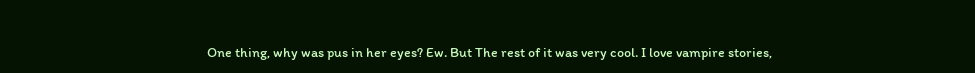One thing, why was pus in her eyes? Ew. But The rest of it was very cool. I love vampire stories,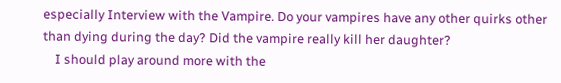especially Interview with the Vampire. Do your vampires have any other quirks other than dying during the day? Did the vampire really kill her daughter?
    I should play around more with the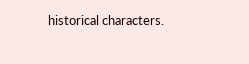historical characters.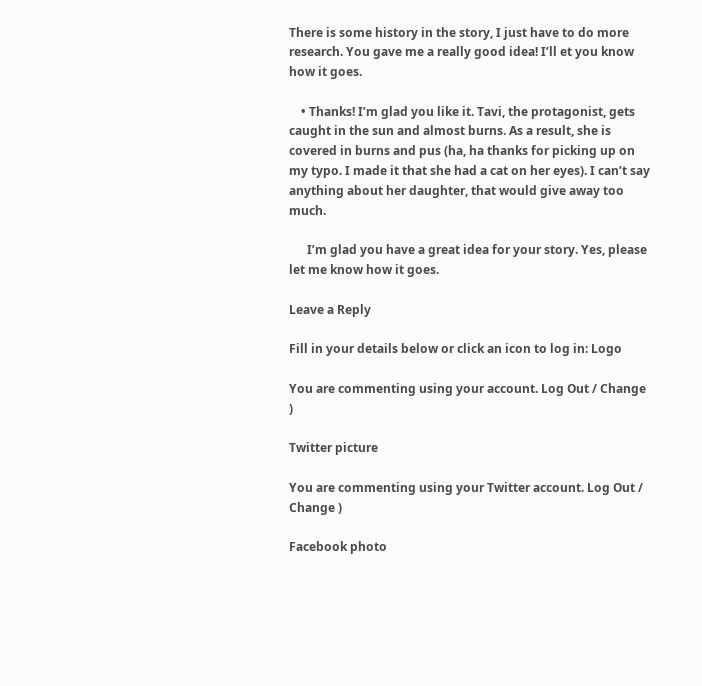There is some history in the story, I just have to do more research. You gave me a really good idea! I’ll et you know how it goes.

    • Thanks! I’m glad you like it. Tavi, the protagonist, gets caught in the sun and almost burns. As a result, she is covered in burns and pus (ha, ha thanks for picking up on my typo. I made it that she had a cat on her eyes). I can’t say anything about her daughter, that would give away too much.

      I’m glad you have a great idea for your story. Yes, please let me know how it goes.

Leave a Reply

Fill in your details below or click an icon to log in: Logo

You are commenting using your account. Log Out / Change )

Twitter picture

You are commenting using your Twitter account. Log Out / Change )

Facebook photo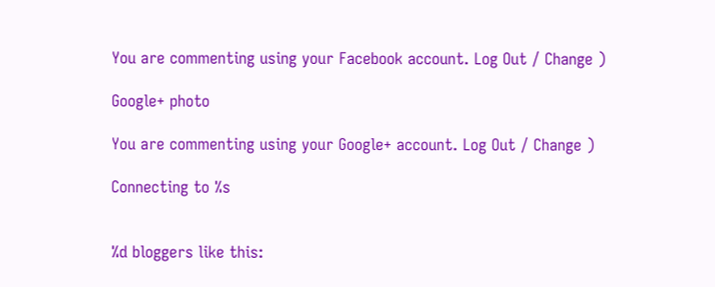You are commenting using your Facebook account. Log Out / Change )

Google+ photo

You are commenting using your Google+ account. Log Out / Change )

Connecting to %s


%d bloggers like this: